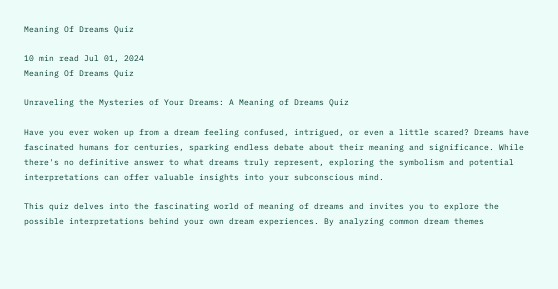Meaning Of Dreams Quiz

10 min read Jul 01, 2024
Meaning Of Dreams Quiz

Unraveling the Mysteries of Your Dreams: A Meaning of Dreams Quiz

Have you ever woken up from a dream feeling confused, intrigued, or even a little scared? Dreams have fascinated humans for centuries, sparking endless debate about their meaning and significance. While there's no definitive answer to what dreams truly represent, exploring the symbolism and potential interpretations can offer valuable insights into your subconscious mind.

This quiz delves into the fascinating world of meaning of dreams and invites you to explore the possible interpretations behind your own dream experiences. By analyzing common dream themes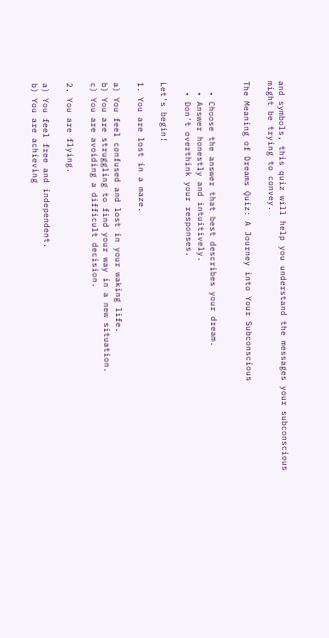and symbols, this quiz will help you understand the messages your subconscious might be trying to convey.

The Meaning of Dreams Quiz: A Journey into Your Subconscious


  • Choose the answer that best describes your dream.
  • Answer honestly and intuitively.
  • Don't overthink your responses.

Let's begin!

1. You are lost in a maze.

a) You feel confused and lost in your waking life.
b) You are struggling to find your way in a new situation.
c) You are avoiding a difficult decision.

2. You are flying.

a) You feel free and independent.
b) You are achieving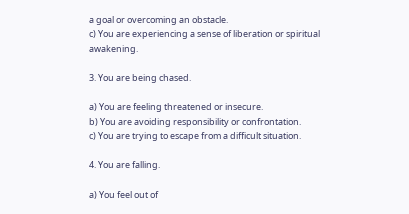a goal or overcoming an obstacle.
c) You are experiencing a sense of liberation or spiritual awakening.

3. You are being chased.

a) You are feeling threatened or insecure.
b) You are avoiding responsibility or confrontation.
c) You are trying to escape from a difficult situation.

4. You are falling.

a) You feel out of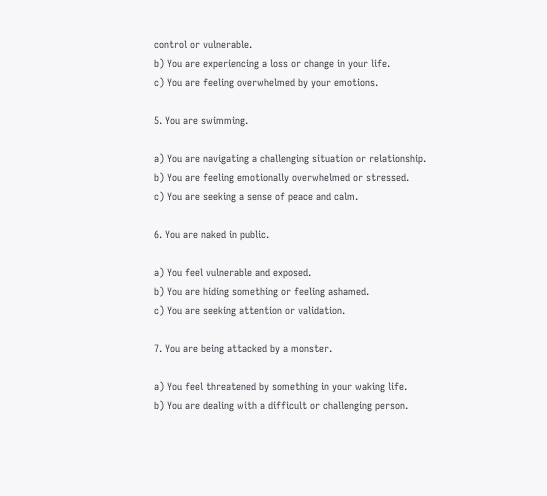control or vulnerable.
b) You are experiencing a loss or change in your life.
c) You are feeling overwhelmed by your emotions.

5. You are swimming.

a) You are navigating a challenging situation or relationship.
b) You are feeling emotionally overwhelmed or stressed.
c) You are seeking a sense of peace and calm.

6. You are naked in public.

a) You feel vulnerable and exposed.
b) You are hiding something or feeling ashamed.
c) You are seeking attention or validation.

7. You are being attacked by a monster.

a) You feel threatened by something in your waking life.
b) You are dealing with a difficult or challenging person.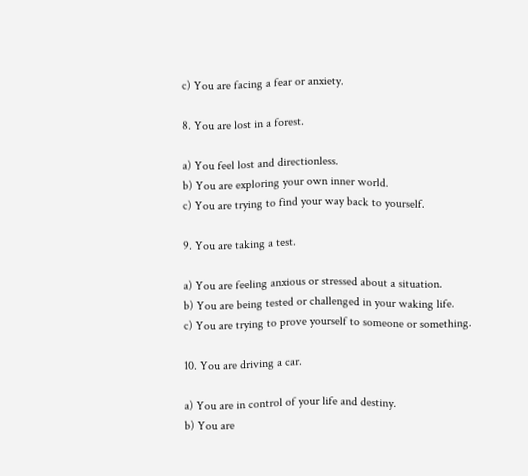c) You are facing a fear or anxiety.

8. You are lost in a forest.

a) You feel lost and directionless.
b) You are exploring your own inner world.
c) You are trying to find your way back to yourself.

9. You are taking a test.

a) You are feeling anxious or stressed about a situation.
b) You are being tested or challenged in your waking life.
c) You are trying to prove yourself to someone or something.

10. You are driving a car.

a) You are in control of your life and destiny.
b) You are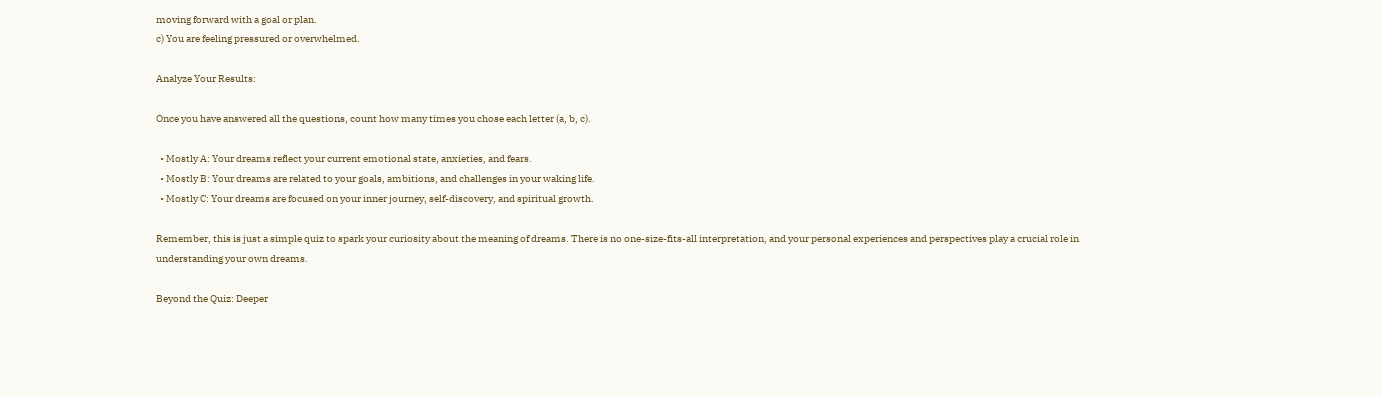moving forward with a goal or plan.
c) You are feeling pressured or overwhelmed.

Analyze Your Results:

Once you have answered all the questions, count how many times you chose each letter (a, b, c).

  • Mostly A: Your dreams reflect your current emotional state, anxieties, and fears.
  • Mostly B: Your dreams are related to your goals, ambitions, and challenges in your waking life.
  • Mostly C: Your dreams are focused on your inner journey, self-discovery, and spiritual growth.

Remember, this is just a simple quiz to spark your curiosity about the meaning of dreams. There is no one-size-fits-all interpretation, and your personal experiences and perspectives play a crucial role in understanding your own dreams.

Beyond the Quiz: Deeper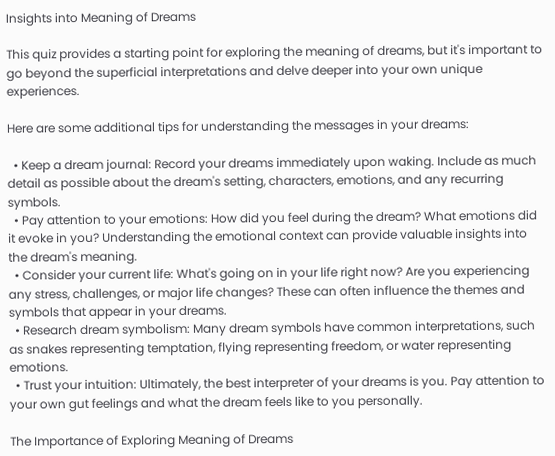Insights into Meaning of Dreams

This quiz provides a starting point for exploring the meaning of dreams, but it's important to go beyond the superficial interpretations and delve deeper into your own unique experiences.

Here are some additional tips for understanding the messages in your dreams:

  • Keep a dream journal: Record your dreams immediately upon waking. Include as much detail as possible about the dream's setting, characters, emotions, and any recurring symbols.
  • Pay attention to your emotions: How did you feel during the dream? What emotions did it evoke in you? Understanding the emotional context can provide valuable insights into the dream's meaning.
  • Consider your current life: What's going on in your life right now? Are you experiencing any stress, challenges, or major life changes? These can often influence the themes and symbols that appear in your dreams.
  • Research dream symbolism: Many dream symbols have common interpretations, such as snakes representing temptation, flying representing freedom, or water representing emotions.
  • Trust your intuition: Ultimately, the best interpreter of your dreams is you. Pay attention to your own gut feelings and what the dream feels like to you personally.

The Importance of Exploring Meaning of Dreams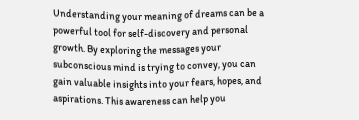Understanding your meaning of dreams can be a powerful tool for self-discovery and personal growth. By exploring the messages your subconscious mind is trying to convey, you can gain valuable insights into your fears, hopes, and aspirations. This awareness can help you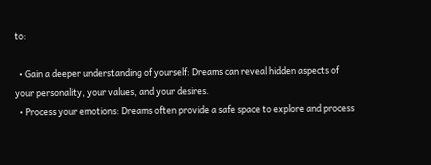to:

  • Gain a deeper understanding of yourself: Dreams can reveal hidden aspects of your personality, your values, and your desires.
  • Process your emotions: Dreams often provide a safe space to explore and process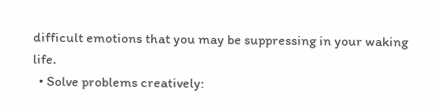difficult emotions that you may be suppressing in your waking life.
  • Solve problems creatively: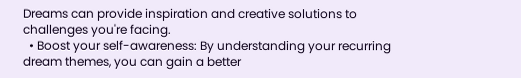Dreams can provide inspiration and creative solutions to challenges you're facing.
  • Boost your self-awareness: By understanding your recurring dream themes, you can gain a better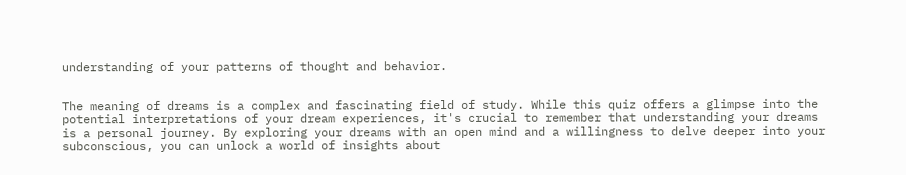understanding of your patterns of thought and behavior.


The meaning of dreams is a complex and fascinating field of study. While this quiz offers a glimpse into the potential interpretations of your dream experiences, it's crucial to remember that understanding your dreams is a personal journey. By exploring your dreams with an open mind and a willingness to delve deeper into your subconscious, you can unlock a world of insights about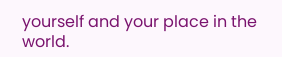yourself and your place in the world.